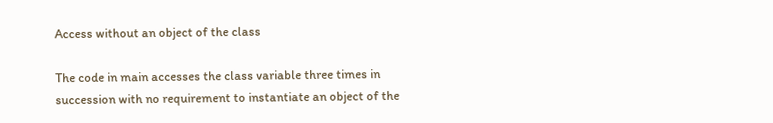Access without an object of the class

The code in main accesses the class variable three times in succession with no requirement to instantiate an object of the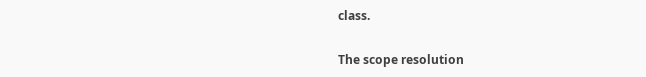class.

The scope resolution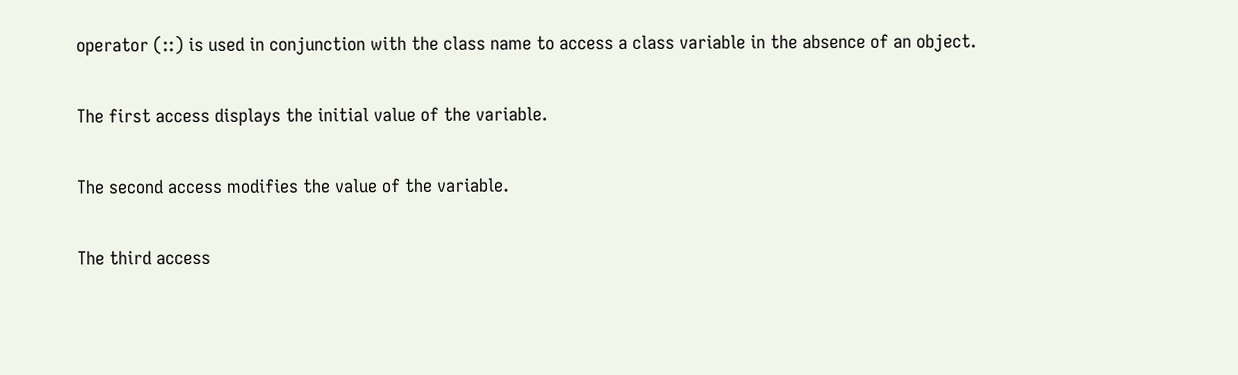operator (::) is used in conjunction with the class name to access a class variable in the absence of an object.

The first access displays the initial value of the variable.

The second access modifies the value of the variable.

The third access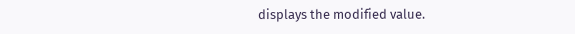displays the modified value.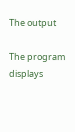The output

The program displays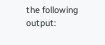the following output: